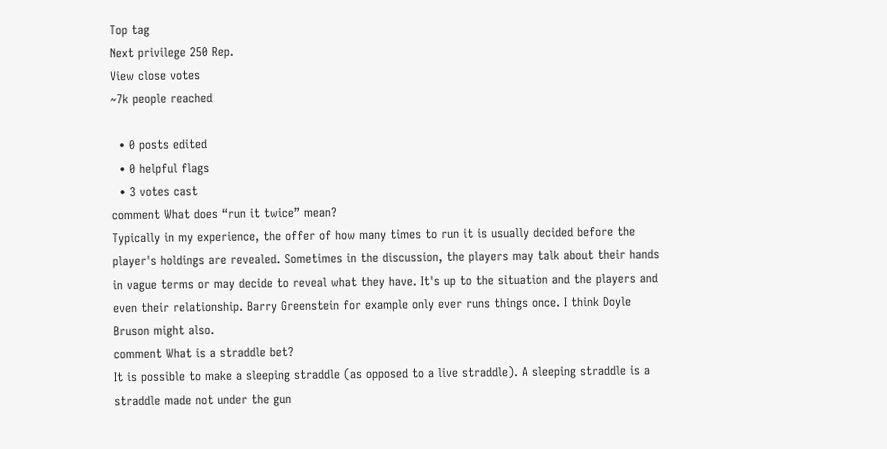Top tag
Next privilege 250 Rep.
View close votes
~7k people reached

  • 0 posts edited
  • 0 helpful flags
  • 3 votes cast
comment What does “run it twice” mean?
Typically in my experience, the offer of how many times to run it is usually decided before the player's holdings are revealed. Sometimes in the discussion, the players may talk about their hands in vague terms or may decide to reveal what they have. It's up to the situation and the players and even their relationship. Barry Greenstein for example only ever runs things once. I think Doyle Bruson might also.
comment What is a straddle bet?
It is possible to make a sleeping straddle (as opposed to a live straddle). A sleeping straddle is a straddle made not under the gun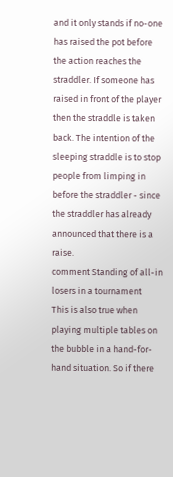and it only stands if no-one has raised the pot before the action reaches the straddler. If someone has raised in front of the player then the straddle is taken back. The intention of the sleeping straddle is to stop people from limping in before the straddler - since the straddler has already announced that there is a raise.
comment Standing of all-in losers in a tournament
This is also true when playing multiple tables on the bubble in a hand-for-hand situation. So if there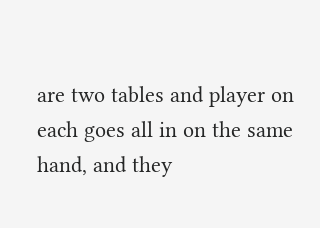are two tables and player on each goes all in on the same hand, and they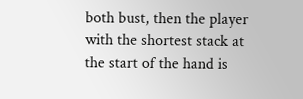both bust, then the player with the shortest stack at the start of the hand is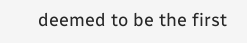deemed to be the first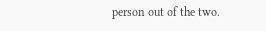person out of the two.